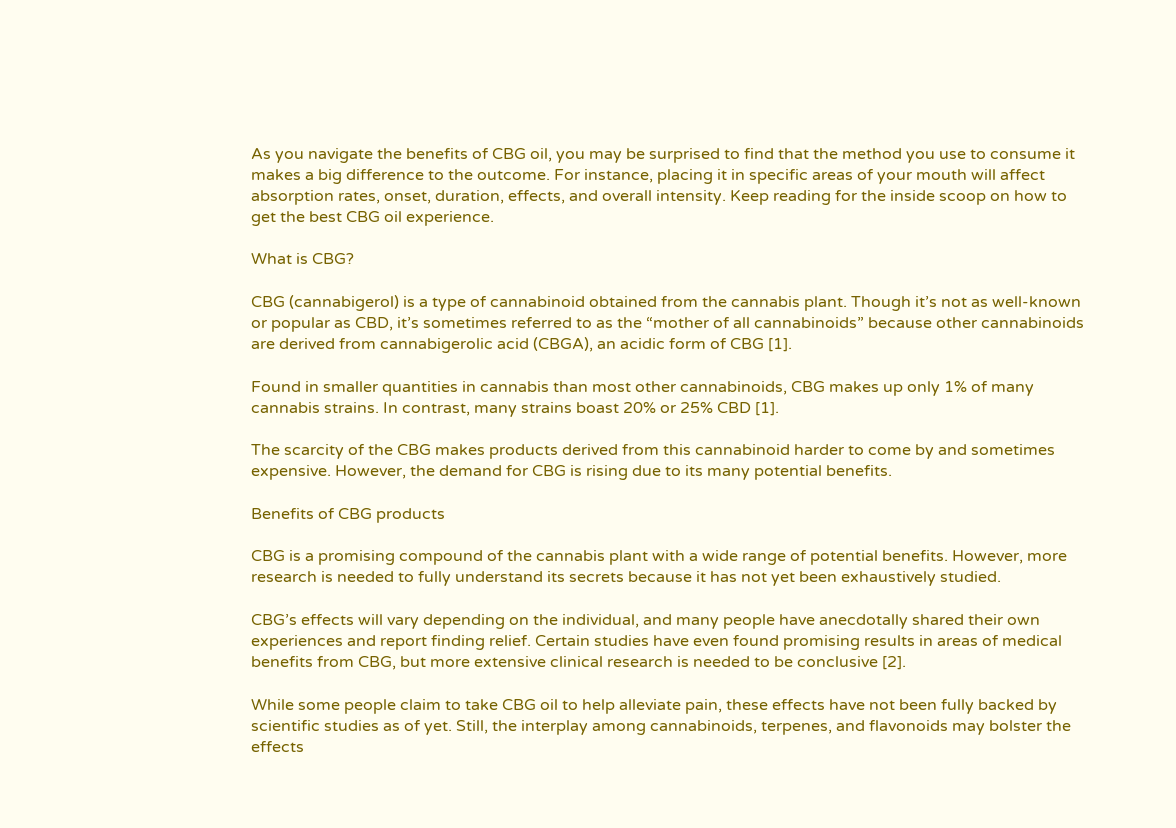As you navigate the benefits of CBG oil, you may be surprised to find that the method you use to consume it makes a big difference to the outcome. For instance, placing it in specific areas of your mouth will affect absorption rates, onset, duration, effects, and overall intensity. Keep reading for the inside scoop on how to get the best CBG oil experience.

What is CBG?

CBG (cannabigerol) is a type of cannabinoid obtained from the cannabis plant. Though it’s not as well-known or popular as CBD, it’s sometimes referred to as the “mother of all cannabinoids” because other cannabinoids are derived from cannabigerolic acid (CBGA), an acidic form of CBG [1].

Found in smaller quantities in cannabis than most other cannabinoids, CBG makes up only 1% of many cannabis strains. In contrast, many strains boast 20% or 25% CBD [1].

The scarcity of the CBG makes products derived from this cannabinoid harder to come by and sometimes expensive. However, the demand for CBG is rising due to its many potential benefits.

Benefits of CBG products

CBG is a promising compound of the cannabis plant with a wide range of potential benefits. However, more research is needed to fully understand its secrets because it has not yet been exhaustively studied.

CBG’s effects will vary depending on the individual, and many people have anecdotally shared their own experiences and report finding relief. Certain studies have even found promising results in areas of medical benefits from CBG, but more extensive clinical research is needed to be conclusive [2].

While some people claim to take CBG oil to help alleviate pain, these effects have not been fully backed by scientific studies as of yet. Still, the interplay among cannabinoids, terpenes, and flavonoids may bolster the effects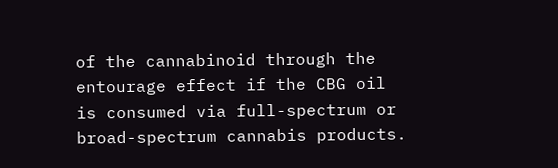of the cannabinoid through the entourage effect if the CBG oil is consumed via full-spectrum or broad-spectrum cannabis products.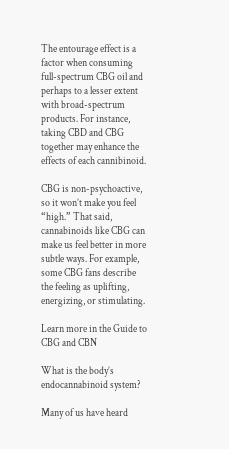The entourage effect is a factor when consuming full-spectrum CBG oil and perhaps to a lesser extent with broad-spectrum products. For instance, taking CBD and CBG together may enhance the effects of each cannibinoid.

CBG is non-psychoactive, so it won’t make you feel “high.” That said, cannabinoids like CBG can make us feel better in more subtle ways. For example, some CBG fans describe the feeling as uplifting, energizing, or stimulating.

Learn more in the Guide to CBG and CBN

What is the body’s endocannabinoid system?

Many of us have heard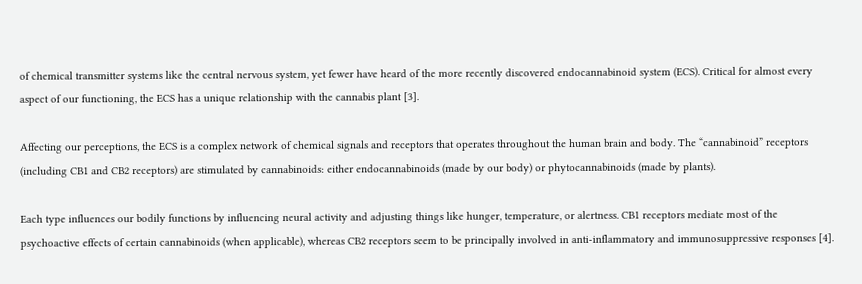of chemical transmitter systems like the central nervous system, yet fewer have heard of the more recently discovered endocannabinoid system (ECS). Critical for almost every aspect of our functioning, the ECS has a unique relationship with the cannabis plant [3].

Affecting our perceptions, the ECS is a complex network of chemical signals and receptors that operates throughout the human brain and body. The “cannabinoid” receptors (including CB1 and CB2 receptors) are stimulated by cannabinoids: either endocannabinoids (made by our body) or phytocannabinoids (made by plants).

Each type influences our bodily functions by influencing neural activity and adjusting things like hunger, temperature, or alertness. CB1 receptors mediate most of the psychoactive effects of certain cannabinoids (when applicable), whereas CB2 receptors seem to be principally involved in anti-inflammatory and immunosuppressive responses [4].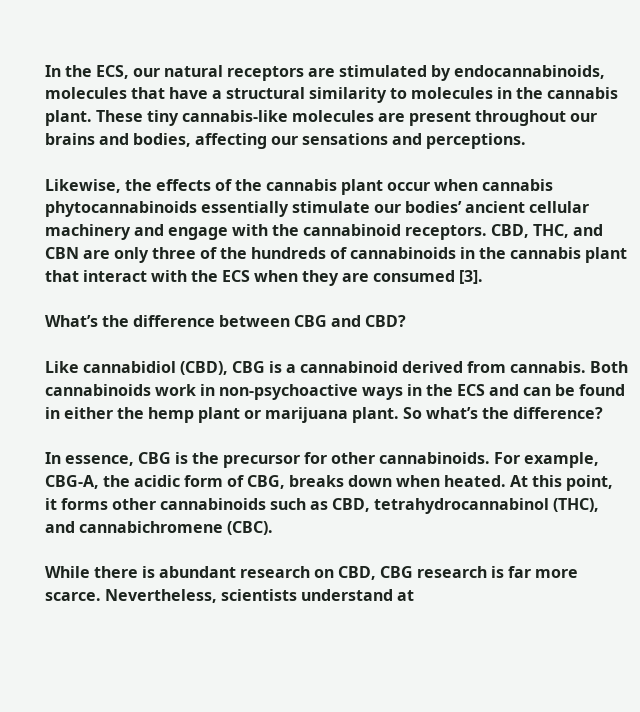In the ECS, our natural receptors are stimulated by endocannabinoids, molecules that have a structural similarity to molecules in the cannabis plant. These tiny cannabis-like molecules are present throughout our brains and bodies, affecting our sensations and perceptions.

Likewise, the effects of the cannabis plant occur when cannabis phytocannabinoids essentially stimulate our bodies’ ancient cellular machinery and engage with the cannabinoid receptors. CBD, THC, and CBN are only three of the hundreds of cannabinoids in the cannabis plant that interact with the ECS when they are consumed [3].

What’s the difference between CBG and CBD?

Like cannabidiol (CBD), CBG is a cannabinoid derived from cannabis. Both cannabinoids work in non-psychoactive ways in the ECS and can be found in either the hemp plant or marijuana plant. So what’s the difference?

In essence, CBG is the precursor for other cannabinoids. For example, CBG-A, the acidic form of CBG, breaks down when heated. At this point, it forms other cannabinoids such as CBD, tetrahydrocannabinol (THC), and cannabichromene (CBC).

While there is abundant research on CBD, CBG research is far more scarce. Nevertheless, scientists understand at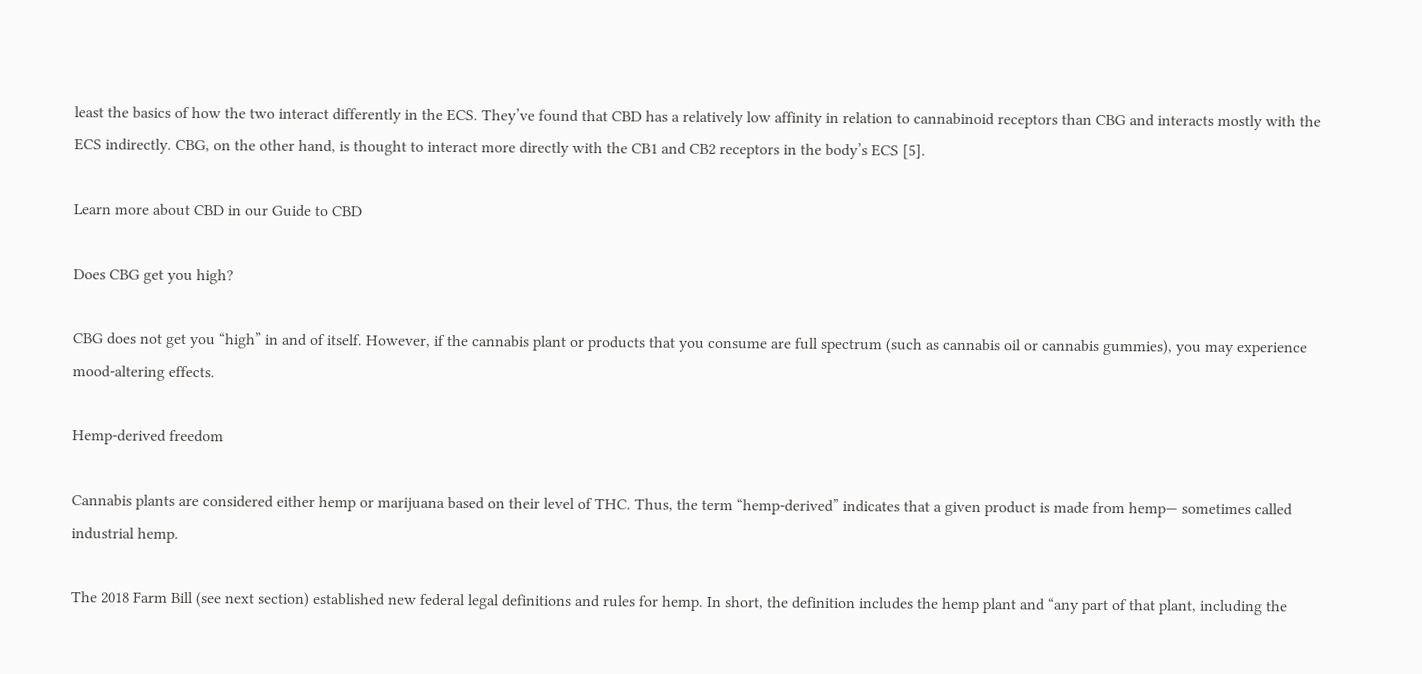least the basics of how the two interact differently in the ECS. They’ve found that CBD has a relatively low affinity in relation to cannabinoid receptors than CBG and interacts mostly with the ECS indirectly. CBG, on the other hand, is thought to interact more directly with the CB1 and CB2 receptors in the body’s ECS [5].

Learn more about CBD in our Guide to CBD

Does CBG get you high?

CBG does not get you “high” in and of itself. However, if the cannabis plant or products that you consume are full spectrum (such as cannabis oil or cannabis gummies), you may experience mood-altering effects.

Hemp-derived freedom

Cannabis plants are considered either hemp or marijuana based on their level of THC. Thus, the term “hemp-derived” indicates that a given product is made from hemp— sometimes called industrial hemp.

The 2018 Farm Bill (see next section) established new federal legal definitions and rules for hemp. In short, the definition includes the hemp plant and “any part of that plant, including the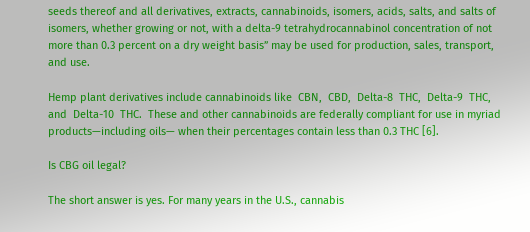seeds thereof and all derivatives, extracts, cannabinoids, isomers, acids, salts, and salts of isomers, whether growing or not, with a delta-9 tetrahydrocannabinol concentration of not more than 0.3 percent on a dry weight basis” may be used for production, sales, transport, and use.

Hemp plant derivatives include cannabinoids like  CBN,  CBD,  Delta-8  THC,  Delta-9  THC,  and  Delta-10  THC.  These and other cannabinoids are federally compliant for use in myriad products—including oils— when their percentages contain less than 0.3 THC [6].

Is CBG oil legal?

The short answer is yes. For many years in the U.S., cannabis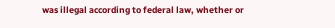was illegal according to federal law, whether or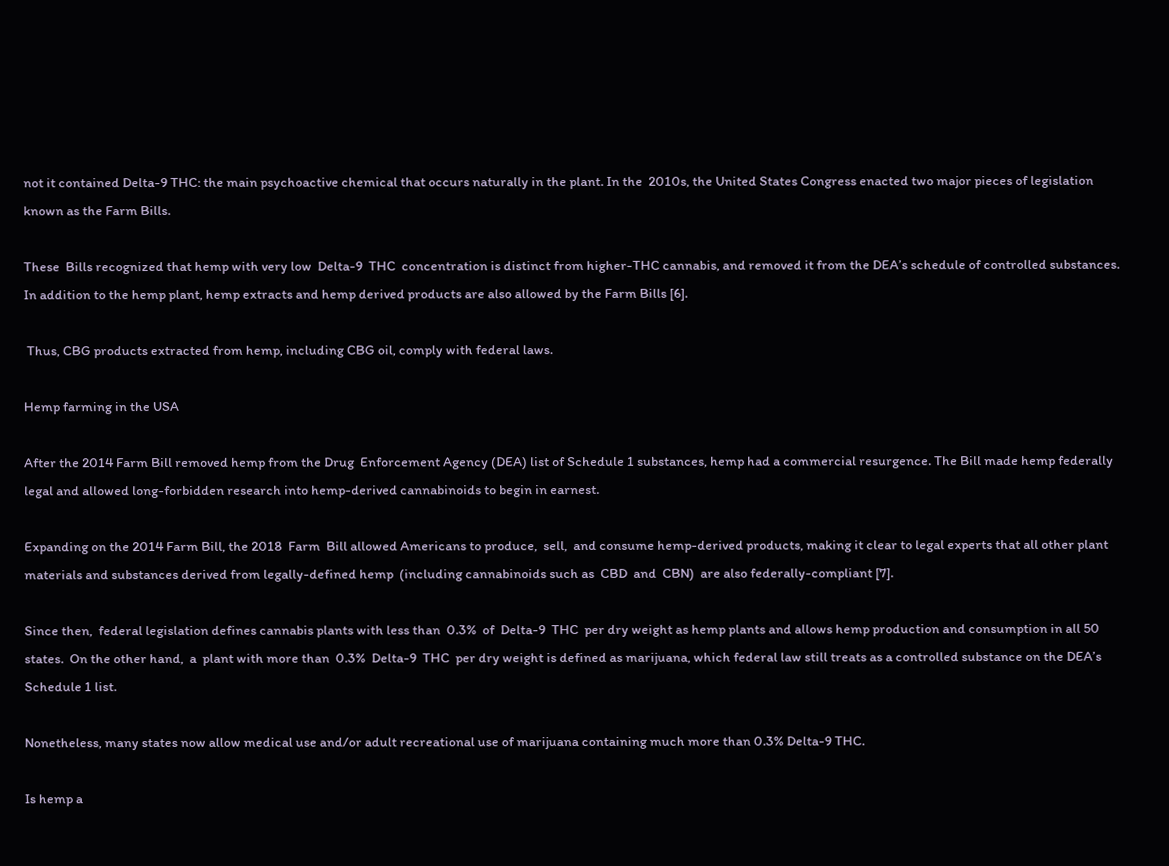not it contained Delta-9 THC: the main psychoactive chemical that occurs naturally in the plant. In the  2010s, the United States Congress enacted two major pieces of legislation known as the Farm Bills.

These  Bills recognized that hemp with very low  Delta-9  THC  concentration is distinct from higher-THC cannabis, and removed it from the DEA’s schedule of controlled substances. In addition to the hemp plant, hemp extracts and hemp derived products are also allowed by the Farm Bills [6].

 Thus, CBG products extracted from hemp, including CBG oil, comply with federal laws.

Hemp farming in the USA

After the 2014 Farm Bill removed hemp from the Drug  Enforcement Agency (DEA) list of Schedule 1 substances, hemp had a commercial resurgence. The Bill made hemp federally legal and allowed long-forbidden research into hemp-derived cannabinoids to begin in earnest.

Expanding on the 2014 Farm Bill, the 2018  Farm  Bill allowed Americans to produce,  sell,  and consume hemp-derived products, making it clear to legal experts that all other plant materials and substances derived from legally-defined hemp  (including cannabinoids such as  CBD  and  CBN)  are also federally-compliant [7].

Since then,  federal legislation defines cannabis plants with less than  0.3%  of  Delta-9  THC  per dry weight as hemp plants and allows hemp production and consumption in all 50 states.  On the other hand,  a  plant with more than  0.3%  Delta-9  THC  per dry weight is defined as marijuana, which federal law still treats as a controlled substance on the DEA’s Schedule 1 list.

Nonetheless, many states now allow medical use and/or adult recreational use of marijuana containing much more than 0.3% Delta-9 THC.

Is hemp a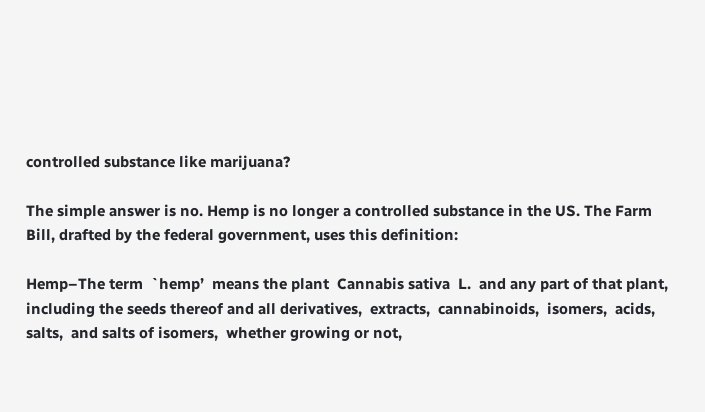controlled substance like marijuana?

The simple answer is no. Hemp is no longer a controlled substance in the US. The Farm Bill, drafted by the federal government, uses this definition:

Hemp–The term  `hemp’  means the plant  Cannabis sativa  L.  and any part of that plant,  including the seeds thereof and all derivatives,  extracts,  cannabinoids,  isomers,  acids,  salts,  and salts of isomers,  whether growing or not,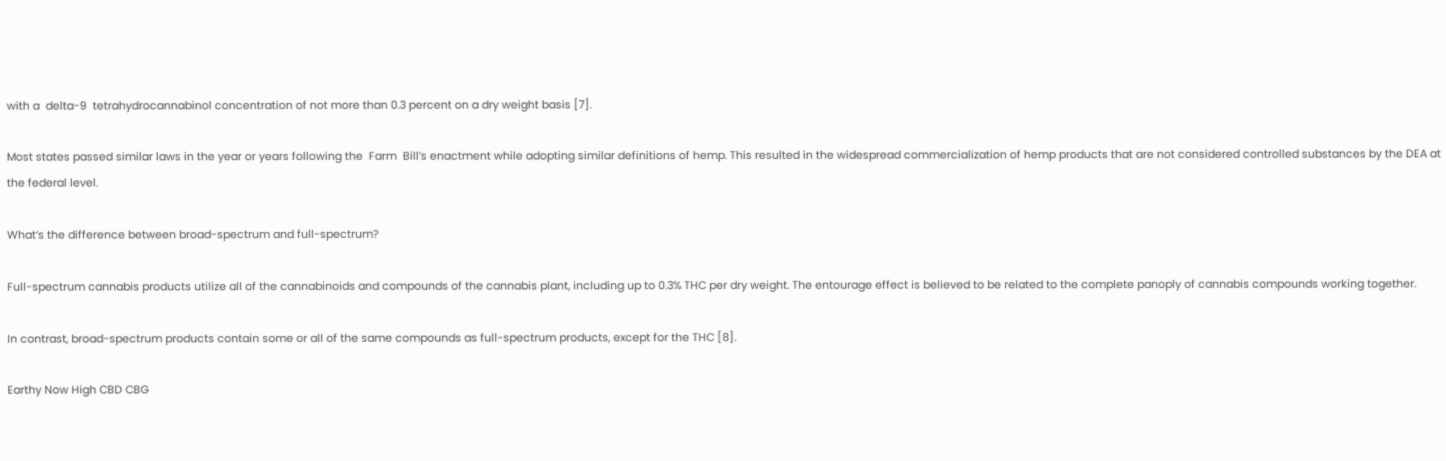with a  delta-9  tetrahydrocannabinol concentration of not more than 0.3 percent on a dry weight basis [7].

Most states passed similar laws in the year or years following the  Farm  Bill’s enactment while adopting similar definitions of hemp. This resulted in the widespread commercialization of hemp products that are not considered controlled substances by the DEA at the federal level.

What’s the difference between broad-spectrum and full-spectrum?

Full-spectrum cannabis products utilize all of the cannabinoids and compounds of the cannabis plant, including up to 0.3% THC per dry weight. The entourage effect is believed to be related to the complete panoply of cannabis compounds working together.

In contrast, broad-spectrum products contain some or all of the same compounds as full-spectrum products, except for the THC [8].

Earthy Now High CBD CBG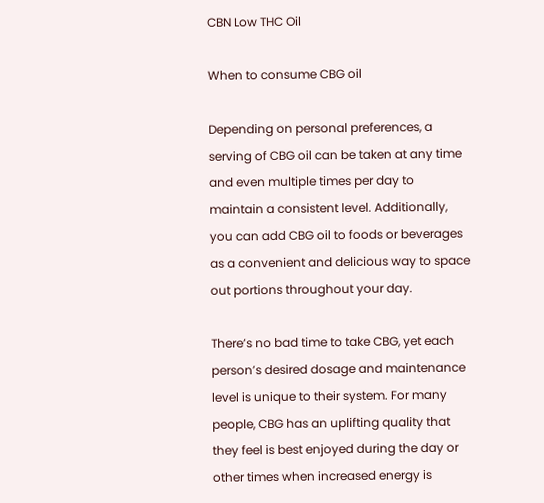CBN Low THC Oil

When to consume CBG oil

Depending on personal preferences, a serving of CBG oil can be taken at any time and even multiple times per day to maintain a consistent level. Additionally, you can add CBG oil to foods or beverages as a convenient and delicious way to space out portions throughout your day.

There’s no bad time to take CBG, yet each person’s desired dosage and maintenance level is unique to their system. For many people, CBG has an uplifting quality that they feel is best enjoyed during the day or other times when increased energy is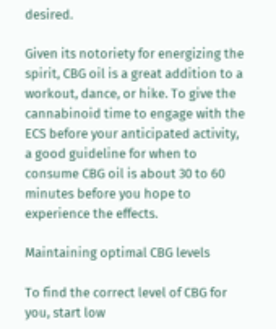desired.

Given its notoriety for energizing the spirit, CBG oil is a great addition to a workout, dance, or hike. To give the cannabinoid time to engage with the ECS before your anticipated activity, a good guideline for when to consume CBG oil is about 30 to 60 minutes before you hope to experience the effects.

Maintaining optimal CBG levels

To find the correct level of CBG for you, start low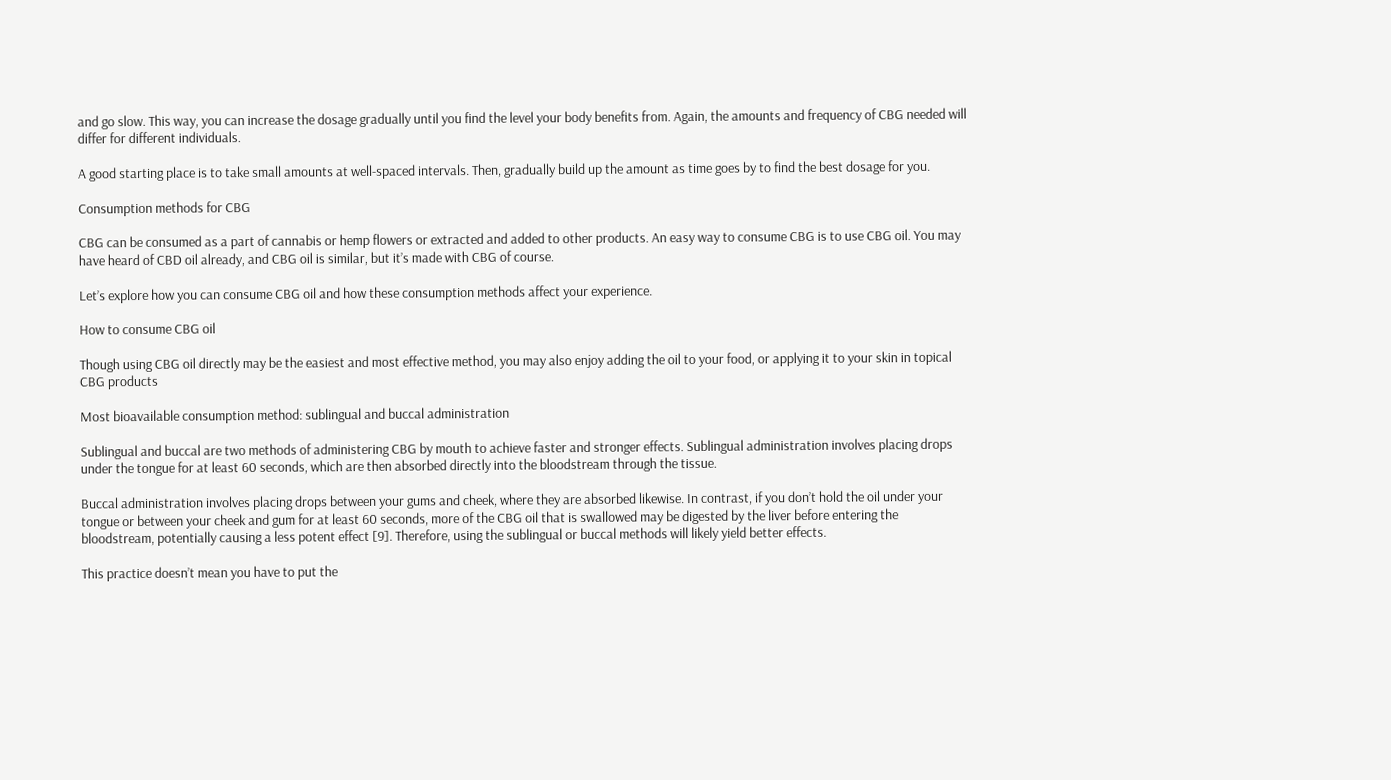and go slow. This way, you can increase the dosage gradually until you find the level your body benefits from. Again, the amounts and frequency of CBG needed will differ for different individuals.

A good starting place is to take small amounts at well-spaced intervals. Then, gradually build up the amount as time goes by to find the best dosage for you.

Consumption methods for CBG

CBG can be consumed as a part of cannabis or hemp flowers or extracted and added to other products. An easy way to consume CBG is to use CBG oil. You may have heard of CBD oil already, and CBG oil is similar, but it’s made with CBG of course.

Let’s explore how you can consume CBG oil and how these consumption methods affect your experience.

How to consume CBG oil

Though using CBG oil directly may be the easiest and most effective method, you may also enjoy adding the oil to your food, or applying it to your skin in topical CBG products

Most bioavailable consumption method: sublingual and buccal administration

Sublingual and buccal are two methods of administering CBG by mouth to achieve faster and stronger effects. Sublingual administration involves placing drops under the tongue for at least 60 seconds, which are then absorbed directly into the bloodstream through the tissue.

Buccal administration involves placing drops between your gums and cheek, where they are absorbed likewise. In contrast, if you don’t hold the oil under your tongue or between your cheek and gum for at least 60 seconds, more of the CBG oil that is swallowed may be digested by the liver before entering the bloodstream, potentially causing a less potent effect [9]. Therefore, using the sublingual or buccal methods will likely yield better effects.

This practice doesn’t mean you have to put the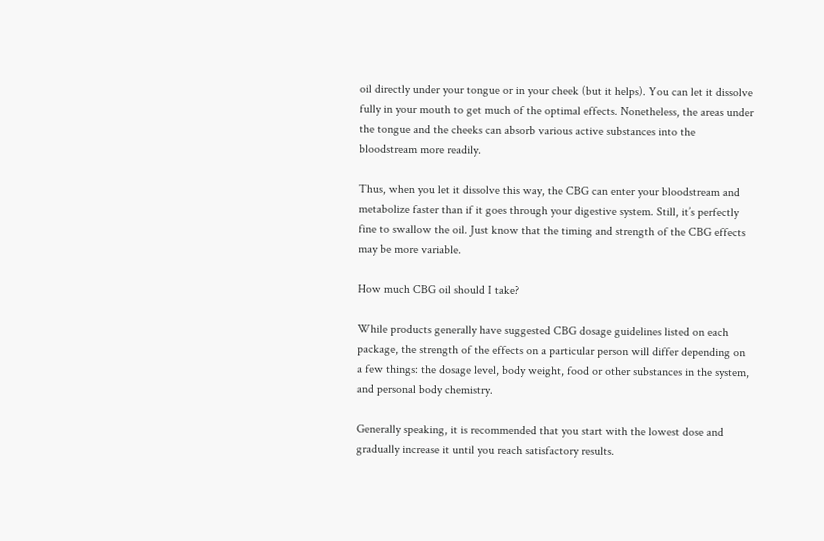oil directly under your tongue or in your cheek (but it helps). You can let it dissolve fully in your mouth to get much of the optimal effects. Nonetheless, the areas under the tongue and the cheeks can absorb various active substances into the bloodstream more readily.

Thus, when you let it dissolve this way, the CBG can enter your bloodstream and metabolize faster than if it goes through your digestive system. Still, it’s perfectly fine to swallow the oil. Just know that the timing and strength of the CBG effects may be more variable.

How much CBG oil should I take?

While products generally have suggested CBG dosage guidelines listed on each package, the strength of the effects on a particular person will differ depending on a few things: the dosage level, body weight, food or other substances in the system, and personal body chemistry.

Generally speaking, it is recommended that you start with the lowest dose and gradually increase it until you reach satisfactory results.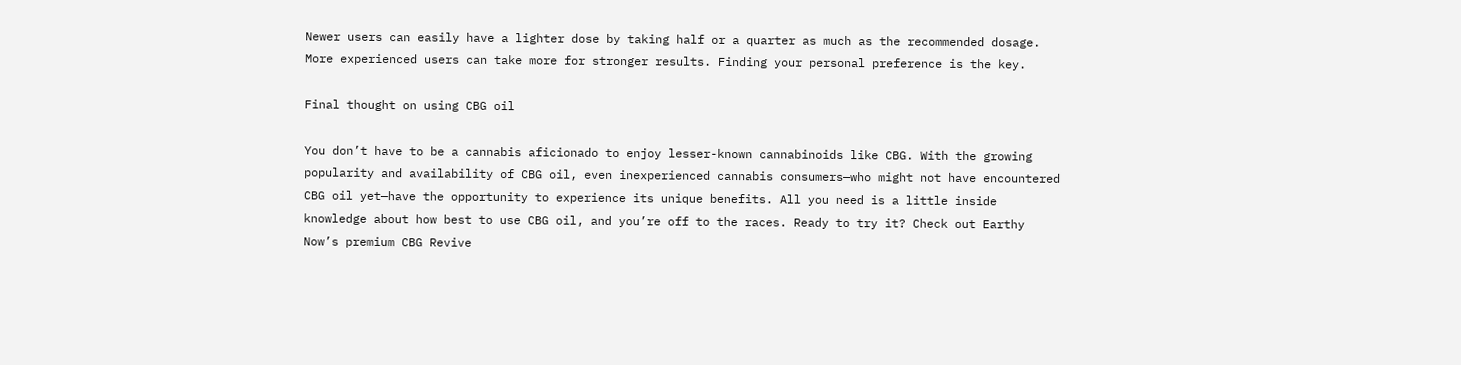Newer users can easily have a lighter dose by taking half or a quarter as much as the recommended dosage. More experienced users can take more for stronger results. Finding your personal preference is the key.

Final thought on using CBG oil

You don’t have to be a cannabis aficionado to enjoy lesser-known cannabinoids like CBG. With the growing popularity and availability of CBG oil, even inexperienced cannabis consumers—who might not have encountered CBG oil yet—have the opportunity to experience its unique benefits. All you need is a little inside knowledge about how best to use CBG oil, and you’re off to the races. Ready to try it? Check out Earthy Now’s premium CBG Revive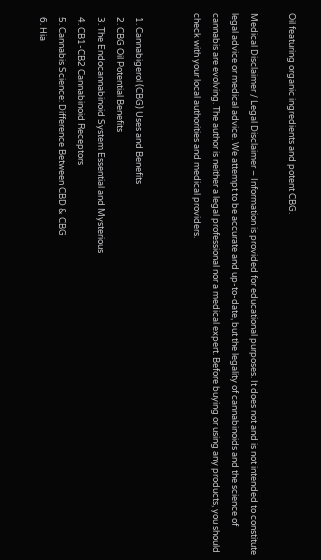Oil featuring organic ingredients and potent CBG.

Medical Disclaimer / Legal Disclaimer – Information is provided for educational purposes. It does not and is not intended to constitute legal advice or medical advice. We attempt to be accurate and up-to-date, but the legality of cannabinoids and the science of cannabis are evolving. The author is neither a legal professional nor a medical expert. Before buying or using any products, you should check with your local authorities and medical providers.


  1. Cannabigerol (CBG) Uses and Benefits
  2. CBG Oil Potential Benefits
  3. The Endocannabinoid System Essential and Mysterious
  4. CB1-CB2 Cannabinoid Receptors
  5. Cannabis Science: Difference Between CBD & CBG
  6. Hia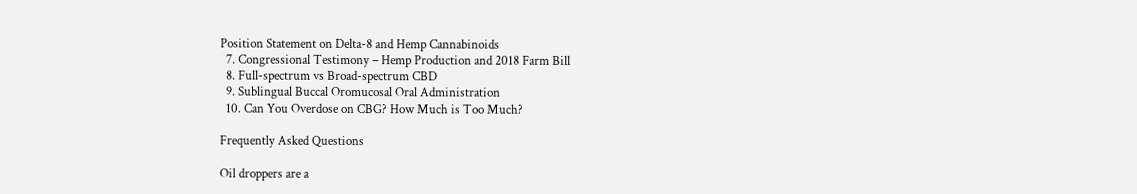Position Statement on Delta-8 and Hemp Cannabinoids
  7. Congressional Testimony – Hemp Production and 2018 Farm Bill
  8. Full-spectrum vs Broad-spectrum CBD
  9. Sublingual Buccal Oromucosal Oral Administration
  10. Can You Overdose on CBG? How Much is Too Much?

Frequently Asked Questions

Oil droppers are a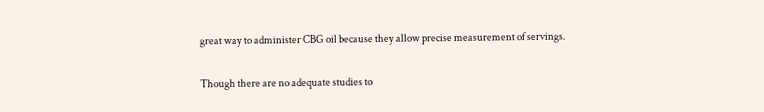great way to administer CBG oil because they allow precise measurement of servings.

Though there are no adequate studies to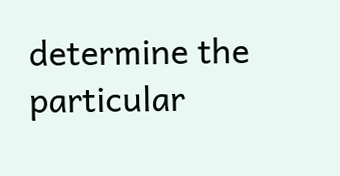determine the particular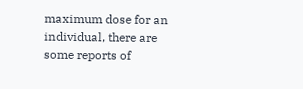maximum dose for an individual, there are some reports of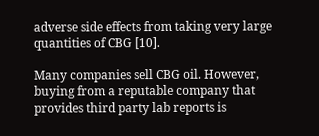adverse side effects from taking very large quantities of CBG [10].

Many companies sell CBG oil. However, buying from a reputable company that provides third party lab reports is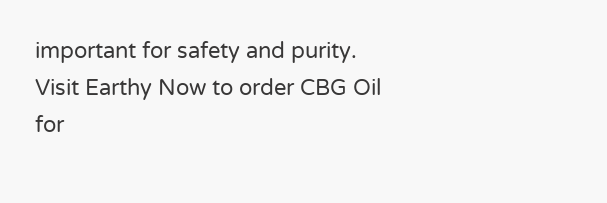important for safety and purity. Visit Earthy Now to order CBG Oil for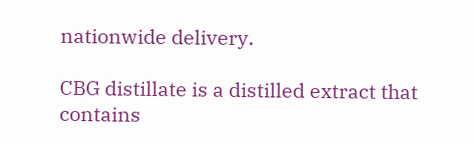nationwide delivery.

CBG distillate is a distilled extract that contains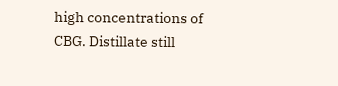high concentrations of CBG. Distillate still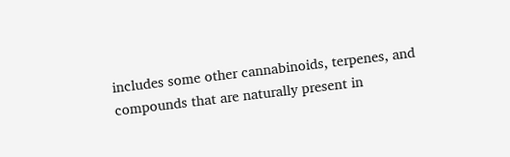includes some other cannabinoids, terpenes, and compounds that are naturally present in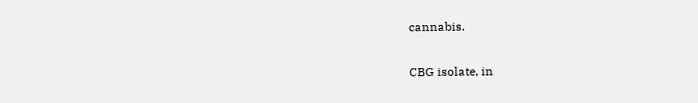cannabis.

CBG isolate, in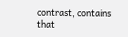contrast, contains that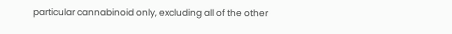particular cannabinoid only, excluding all of the other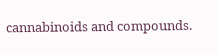cannabinoids and compounds.